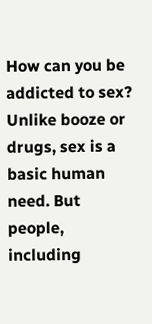How can you be addicted to sex?
Unlike booze or drugs, sex is a basic human need. But people, including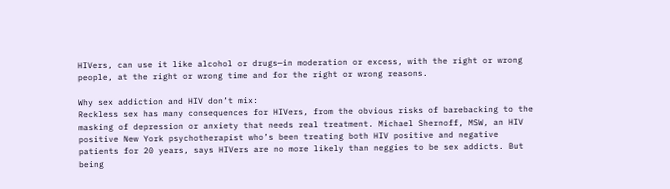HIVers, can use it like alcohol or drugs—in moderation or excess, with the right or wrong people, at the right or wrong time and for the right or wrong reasons.

Why sex addiction and HIV don’t mix:
Reckless sex has many consequences for HIVers, from the obvious risks of barebacking to the masking of depression or anxiety that needs real treatment. Michael Shernoff, MSW, an HIV positive New York psychotherapist who’s been treating both HIV positive and negative patients for 20 years, says HIVers are no more likely than neggies to be sex addicts. But being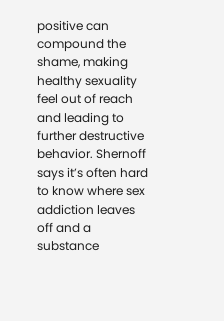positive can compound the shame, making healthy sexuality feel out of reach and leading to further destructive behavior. Shernoff says it’s often hard to know where sex addiction leaves off and a substance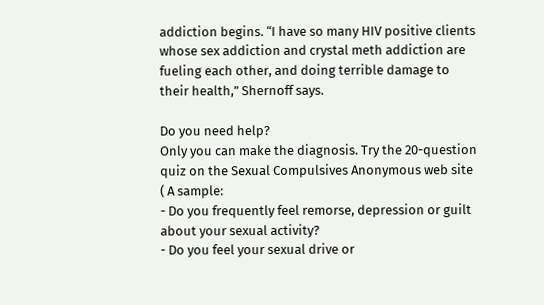addiction begins. “I have so many HIV positive clients whose sex addiction and crystal meth addiction are fueling each other, and doing terrible damage to their health,” Shernoff says.

Do you need help?
Only you can make the diagnosis. Try the 20-question quiz on the Sexual Compulsives Anonymous web site ( A sample:
- Do you frequently feel remorse, depression or guilt about your sexual activity?
- Do you feel your sexual drive or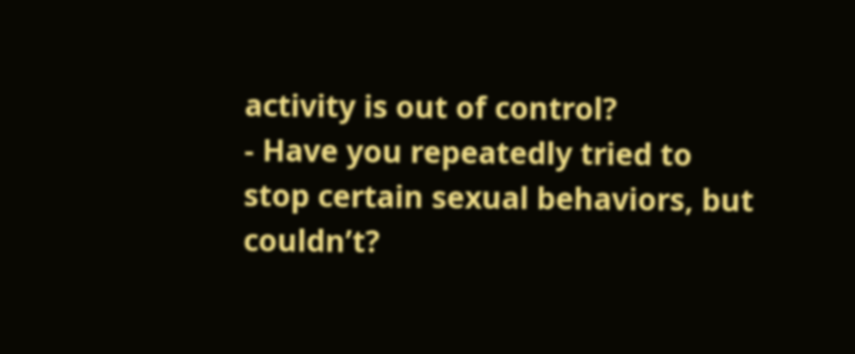activity is out of control?
- Have you repeatedly tried to stop certain sexual behaviors, but couldn’t?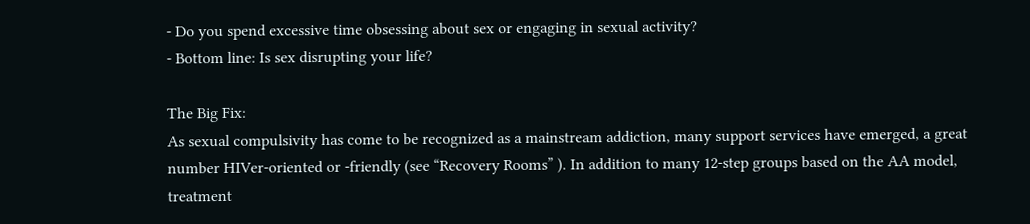- Do you spend excessive time obsessing about sex or engaging in sexual activity?
- Bottom line: Is sex disrupting your life?

The Big Fix:
As sexual compulsivity has come to be recognized as a mainstream addiction, many support services have emerged, a great number HIVer-oriented or -friendly (see “Recovery Rooms” ). In addition to many 12-step groups based on the AA model, treatment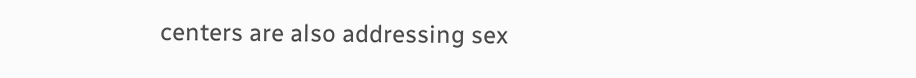centers are also addressing sex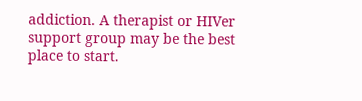addiction. A therapist or HIVer support group may be the best place to start.